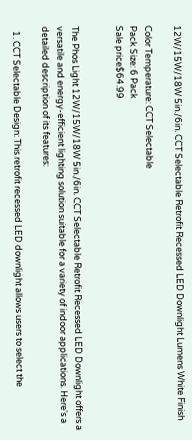12W/15W/18W 5in./6in. CCT Selectable Retrofit Recessed LED Downlight Lumens White Finish

Color Temperature: CCT Selectable
Pack Size: 6 Pack
Sale price$64.99


The Phos Light 12W/15W/18W 5in./6in. CCT Selectable Retrofit Recessed LED Downlight offers a versatile and energy-efficient lighting solution suitable for a variety of indoor applications. Here's a detailed description of its features:

  1. CCT Selectable Design: This retrofit recessed LED downlight allows users to select the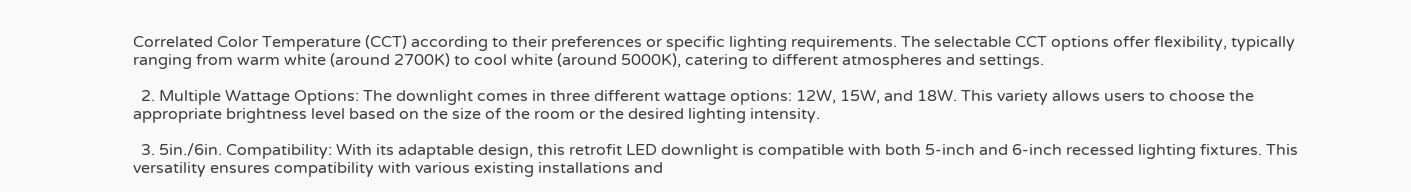Correlated Color Temperature (CCT) according to their preferences or specific lighting requirements. The selectable CCT options offer flexibility, typically ranging from warm white (around 2700K) to cool white (around 5000K), catering to different atmospheres and settings.

  2. Multiple Wattage Options: The downlight comes in three different wattage options: 12W, 15W, and 18W. This variety allows users to choose the appropriate brightness level based on the size of the room or the desired lighting intensity.

  3. 5in./6in. Compatibility: With its adaptable design, this retrofit LED downlight is compatible with both 5-inch and 6-inch recessed lighting fixtures. This versatility ensures compatibility with various existing installations and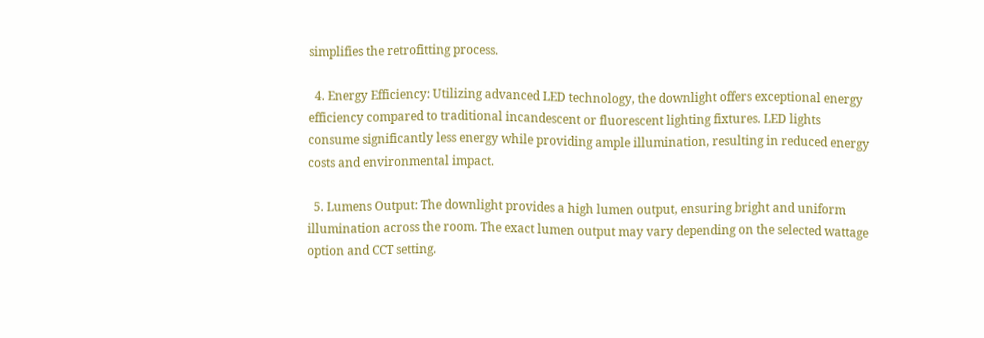simplifies the retrofitting process.

  4. Energy Efficiency: Utilizing advanced LED technology, the downlight offers exceptional energy efficiency compared to traditional incandescent or fluorescent lighting fixtures. LED lights consume significantly less energy while providing ample illumination, resulting in reduced energy costs and environmental impact.

  5. Lumens Output: The downlight provides a high lumen output, ensuring bright and uniform illumination across the room. The exact lumen output may vary depending on the selected wattage option and CCT setting.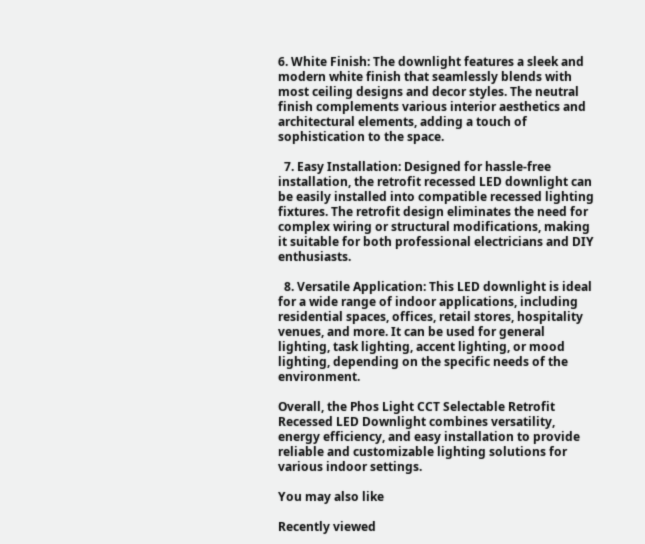6. White Finish: The downlight features a sleek and modern white finish that seamlessly blends with most ceiling designs and decor styles. The neutral finish complements various interior aesthetics and architectural elements, adding a touch of sophistication to the space.

  7. Easy Installation: Designed for hassle-free installation, the retrofit recessed LED downlight can be easily installed into compatible recessed lighting fixtures. The retrofit design eliminates the need for complex wiring or structural modifications, making it suitable for both professional electricians and DIY enthusiasts.

  8. Versatile Application: This LED downlight is ideal for a wide range of indoor applications, including residential spaces, offices, retail stores, hospitality venues, and more. It can be used for general lighting, task lighting, accent lighting, or mood lighting, depending on the specific needs of the environment.

Overall, the Phos Light CCT Selectable Retrofit Recessed LED Downlight combines versatility, energy efficiency, and easy installation to provide reliable and customizable lighting solutions for various indoor settings.

You may also like

Recently viewed